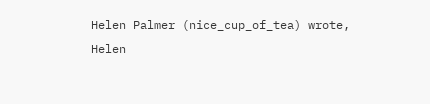Helen Palmer (nice_cup_of_tea) wrote,
Helen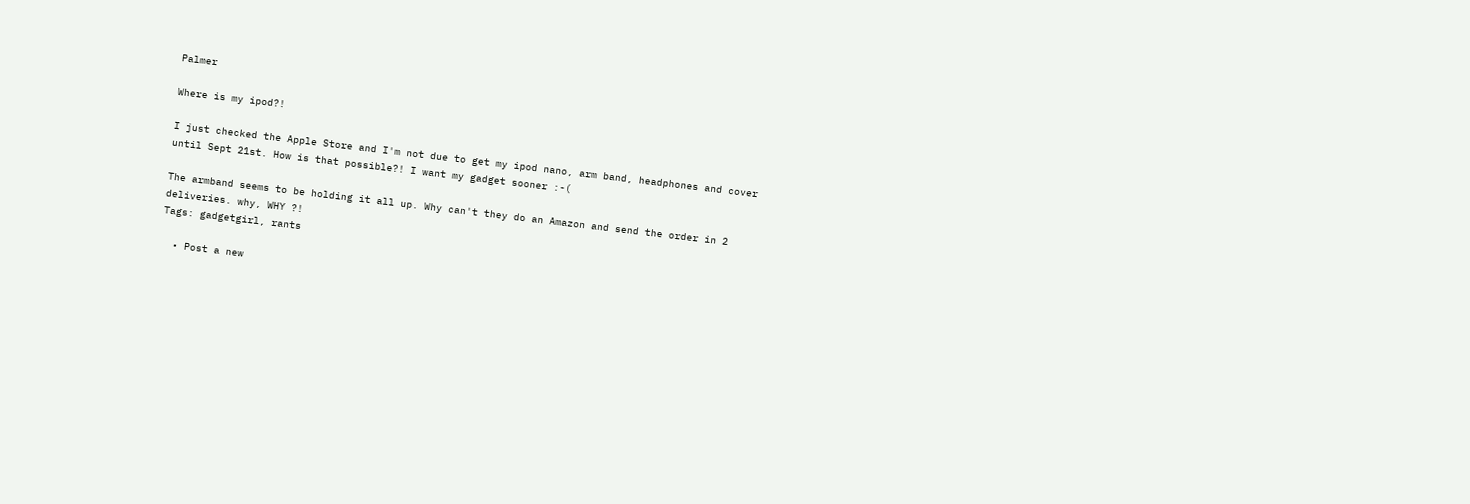Palmer

Where is my ipod?!

I just checked the Apple Store and I'm not due to get my ipod nano, arm band, headphones and cover until Sept 21st. How is that possible?! I want my gadget sooner :-(

The armband seems to be holding it all up. Why can't they do an Amazon and send the order in 2 deliveries. why, WHY ?!
Tags: gadgetgirl, rants

  • Post a new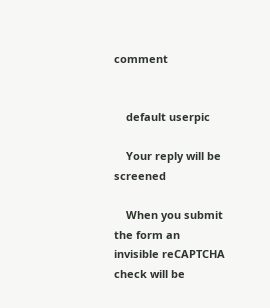comment


    default userpic

    Your reply will be screened

    When you submit the form an invisible reCAPTCHA check will be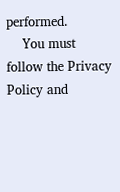performed.
    You must follow the Privacy Policy and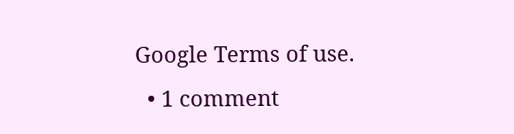Google Terms of use.
  • 1 comment